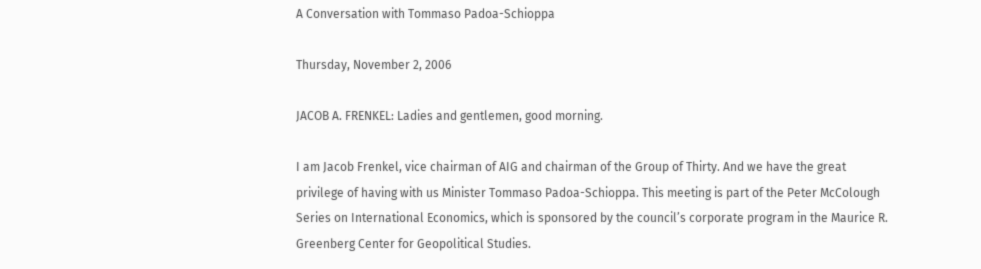A Conversation with Tommaso Padoa-Schioppa

Thursday, November 2, 2006

JACOB A. FRENKEL: Ladies and gentlemen, good morning.

I am Jacob Frenkel, vice chairman of AIG and chairman of the Group of Thirty. And we have the great privilege of having with us Minister Tommaso Padoa-Schioppa. This meeting is part of the Peter McColough Series on International Economics, which is sponsored by the council’s corporate program in the Maurice R. Greenberg Center for Geopolitical Studies.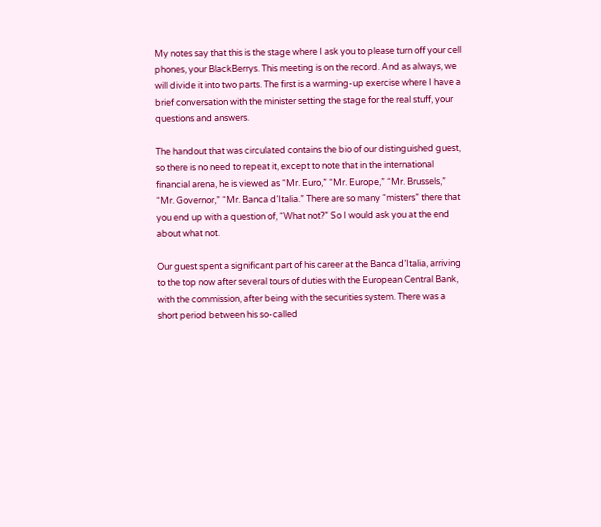My notes say that this is the stage where I ask you to please turn off your cell phones, your BlackBerrys. This meeting is on the record. And as always, we will divide it into two parts. The first is a warming-up exercise where I have a brief conversation with the minister setting the stage for the real stuff, your questions and answers.

The handout that was circulated contains the bio of our distinguished guest, so there is no need to repeat it, except to note that in the international financial arena, he is viewed as “Mr. Euro,” “Mr. Europe,” “Mr. Brussels,” “Mr. Governor,” “Mr. Banca d’Italia.” There are so many “misters” there that you end up with a question of, “What not?” So I would ask you at the end about what not.

Our guest spent a significant part of his career at the Banca d’Italia, arriving to the top now after several tours of duties with the European Central Bank, with the commission, after being with the securities system. There was a short period between his so-called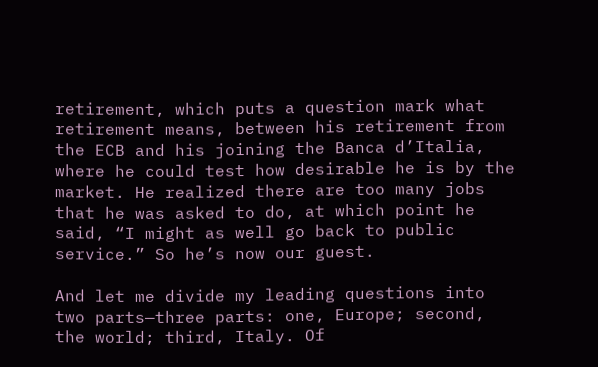retirement, which puts a question mark what retirement means, between his retirement from the ECB and his joining the Banca d’Italia, where he could test how desirable he is by the market. He realized there are too many jobs that he was asked to do, at which point he said, “I might as well go back to public service.” So he’s now our guest.

And let me divide my leading questions into two parts—three parts: one, Europe; second, the world; third, Italy. Of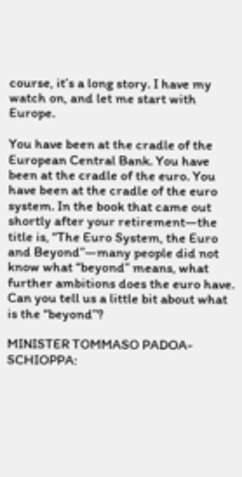course, it’s a long story. I have my watch on, and let me start with Europe.

You have been at the cradle of the European Central Bank. You have been at the cradle of the euro. You have been at the cradle of the euro system. In the book that came out shortly after your retirement—the title is, “The Euro System, the Euro and Beyond”—many people did not know what “beyond” means, what further ambitions does the euro have. Can you tell us a little bit about what is the “beyond”?

MINISTER TOMMASO PADOA-SCHIOPPA: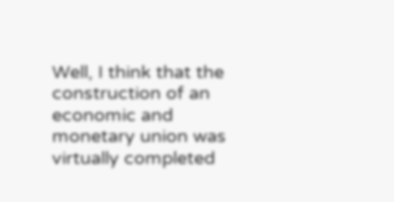Well, I think that the construction of an economic and monetary union was virtually completed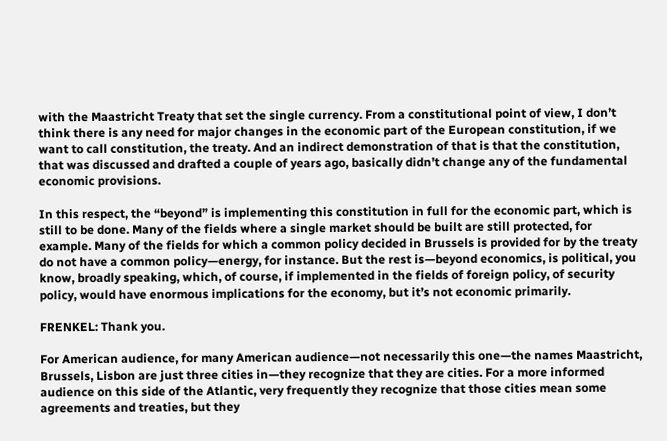with the Maastricht Treaty that set the single currency. From a constitutional point of view, I don’t think there is any need for major changes in the economic part of the European constitution, if we want to call constitution, the treaty. And an indirect demonstration of that is that the constitution, that was discussed and drafted a couple of years ago, basically didn’t change any of the fundamental economic provisions.

In this respect, the “beyond” is implementing this constitution in full for the economic part, which is still to be done. Many of the fields where a single market should be built are still protected, for example. Many of the fields for which a common policy decided in Brussels is provided for by the treaty do not have a common policy—energy, for instance. But the rest is—beyond economics, is political, you know, broadly speaking, which, of course, if implemented in the fields of foreign policy, of security policy, would have enormous implications for the economy, but it’s not economic primarily.

FRENKEL: Thank you.

For American audience, for many American audience—not necessarily this one—the names Maastricht, Brussels, Lisbon are just three cities in—they recognize that they are cities. For a more informed audience on this side of the Atlantic, very frequently they recognize that those cities mean some agreements and treaties, but they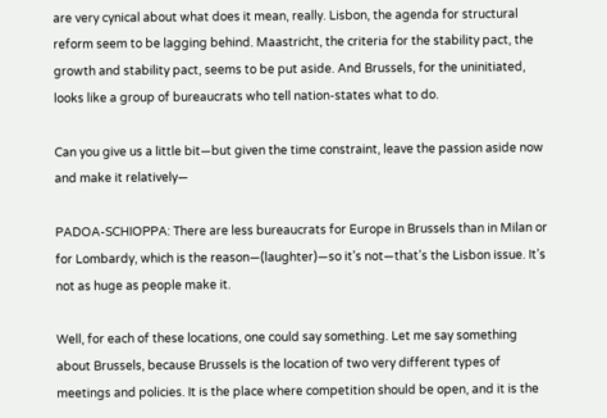are very cynical about what does it mean, really. Lisbon, the agenda for structural reform seem to be lagging behind. Maastricht, the criteria for the stability pact, the growth and stability pact, seems to be put aside. And Brussels, for the uninitiated, looks like a group of bureaucrats who tell nation-states what to do.

Can you give us a little bit—but given the time constraint, leave the passion aside now and make it relatively—

PADOA-SCHIOPPA: There are less bureaucrats for Europe in Brussels than in Milan or for Lombardy, which is the reason—(laughter)—so it’s not—that’s the Lisbon issue. It’s not as huge as people make it.

Well, for each of these locations, one could say something. Let me say something about Brussels, because Brussels is the location of two very different types of meetings and policies. It is the place where competition should be open, and it is the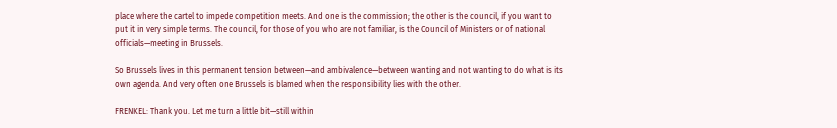place where the cartel to impede competition meets. And one is the commission; the other is the council, if you want to put it in very simple terms. The council, for those of you who are not familiar, is the Council of Ministers or of national officials—meeting in Brussels.

So Brussels lives in this permanent tension between—and ambivalence—between wanting and not wanting to do what is its own agenda. And very often one Brussels is blamed when the responsibility lies with the other.

FRENKEL: Thank you. Let me turn a little bit—still within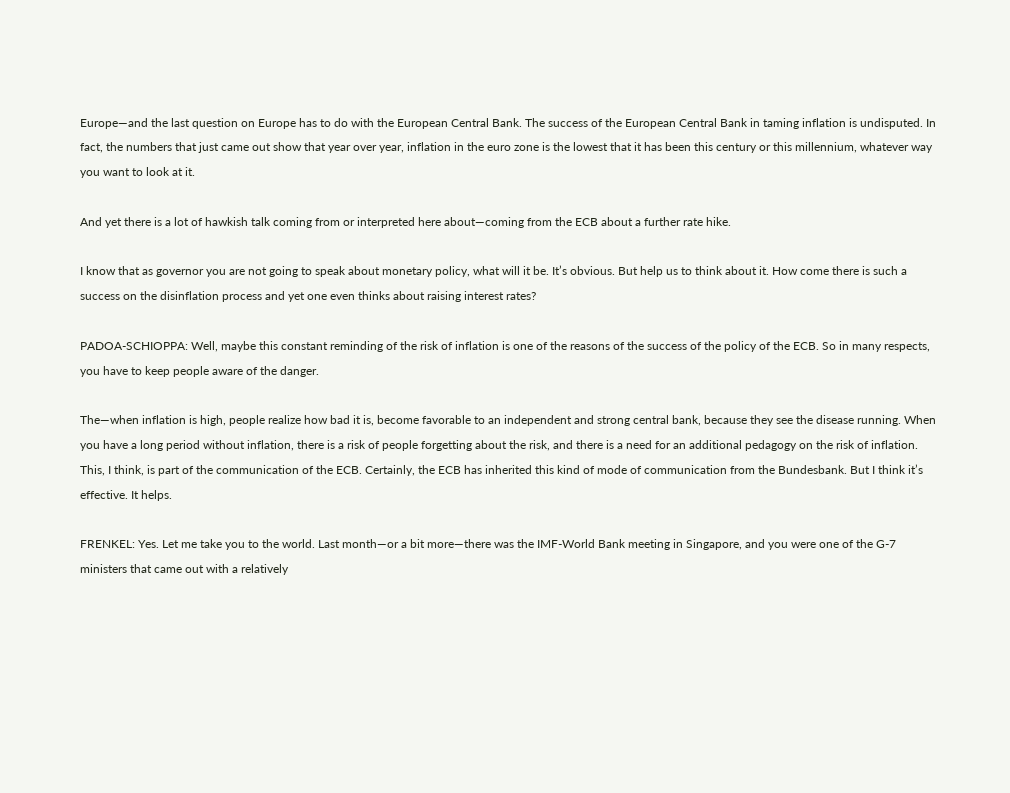Europe—and the last question on Europe has to do with the European Central Bank. The success of the European Central Bank in taming inflation is undisputed. In fact, the numbers that just came out show that year over year, inflation in the euro zone is the lowest that it has been this century or this millennium, whatever way you want to look at it.

And yet there is a lot of hawkish talk coming from or interpreted here about—coming from the ECB about a further rate hike.

I know that as governor you are not going to speak about monetary policy, what will it be. It’s obvious. But help us to think about it. How come there is such a success on the disinflation process and yet one even thinks about raising interest rates?

PADOA-SCHIOPPA: Well, maybe this constant reminding of the risk of inflation is one of the reasons of the success of the policy of the ECB. So in many respects, you have to keep people aware of the danger.

The—when inflation is high, people realize how bad it is, become favorable to an independent and strong central bank, because they see the disease running. When you have a long period without inflation, there is a risk of people forgetting about the risk, and there is a need for an additional pedagogy on the risk of inflation. This, I think, is part of the communication of the ECB. Certainly, the ECB has inherited this kind of mode of communication from the Bundesbank. But I think it’s effective. It helps.

FRENKEL: Yes. Let me take you to the world. Last month—or a bit more—there was the IMF-World Bank meeting in Singapore, and you were one of the G-7 ministers that came out with a relatively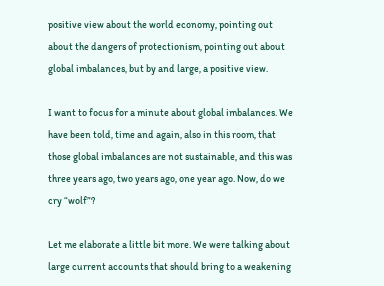positive view about the world economy, pointing out about the dangers of protectionism, pointing out about global imbalances, but by and large, a positive view.

I want to focus for a minute about global imbalances. We have been told, time and again, also in this room, that those global imbalances are not sustainable, and this was three years ago, two years ago, one year ago. Now, do we cry “wolf”?

Let me elaborate a little bit more. We were talking about large current accounts that should bring to a weakening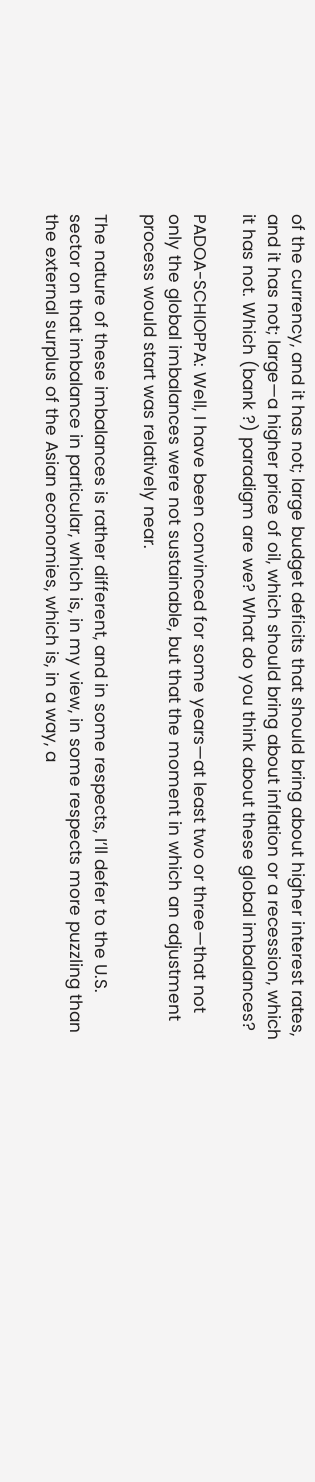of the currency, and it has not; large budget deficits that should bring about higher interest rates, and it has not; large—a higher price of oil, which should bring about inflation or a recession, which it has not. Which (bank ?) paradigm are we? What do you think about these global imbalances?

PADOA-SCHIOPPA: Well, I have been convinced for some years—at least two or three—that not only the global imbalances were not sustainable, but that the moment in which an adjustment process would start was relatively near.

The nature of these imbalances is rather different, and in some respects, I’ll defer to the U.S. sector on that imbalance in particular, which is, in my view, in some respects more puzzling than the external surplus of the Asian economies, which is, in a way, a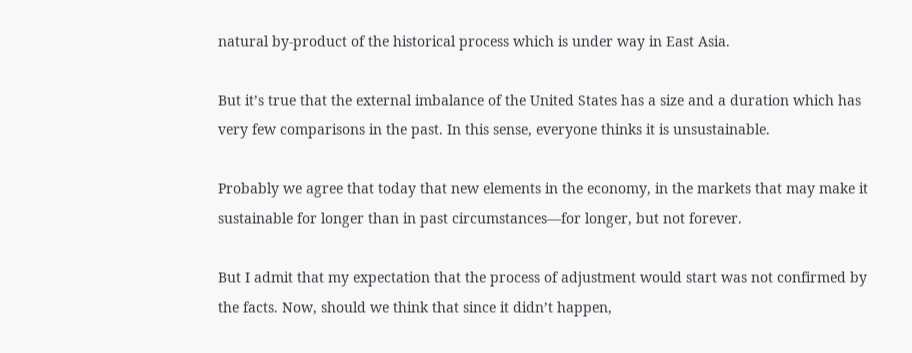natural by-product of the historical process which is under way in East Asia.

But it’s true that the external imbalance of the United States has a size and a duration which has very few comparisons in the past. In this sense, everyone thinks it is unsustainable.

Probably we agree that today that new elements in the economy, in the markets that may make it sustainable for longer than in past circumstances—for longer, but not forever.

But I admit that my expectation that the process of adjustment would start was not confirmed by the facts. Now, should we think that since it didn’t happen,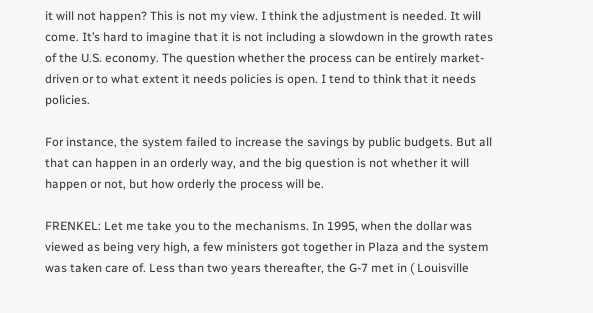it will not happen? This is not my view. I think the adjustment is needed. It will come. It’s hard to imagine that it is not including a slowdown in the growth rates of the U.S. economy. The question whether the process can be entirely market-driven or to what extent it needs policies is open. I tend to think that it needs policies.

For instance, the system failed to increase the savings by public budgets. But all that can happen in an orderly way, and the big question is not whether it will happen or not, but how orderly the process will be.

FRENKEL: Let me take you to the mechanisms. In 1995, when the dollar was viewed as being very high, a few ministers got together in Plaza and the system was taken care of. Less than two years thereafter, the G-7 met in ( Louisville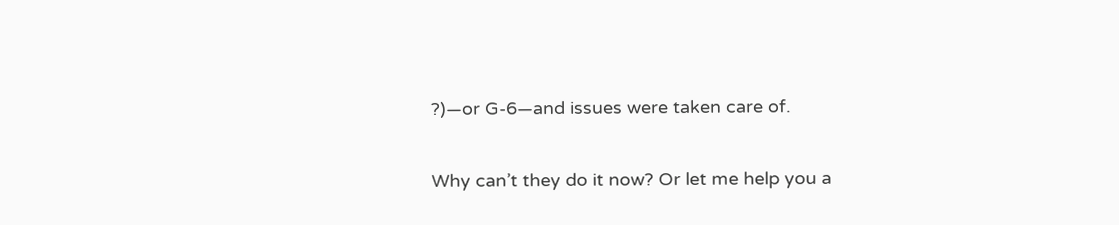?)—or G-6—and issues were taken care of.

Why can’t they do it now? Or let me help you a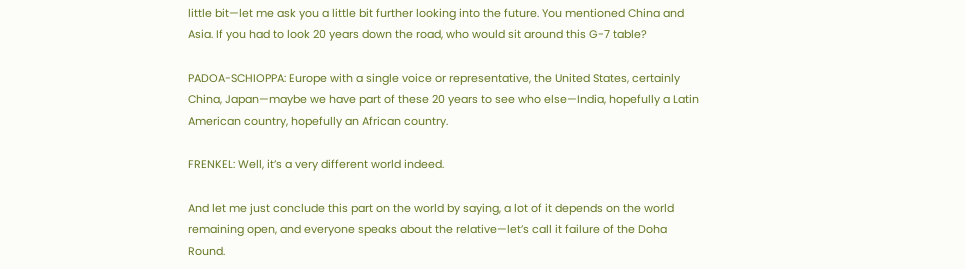little bit—let me ask you a little bit further looking into the future. You mentioned China and Asia. If you had to look 20 years down the road, who would sit around this G-7 table?

PADOA-SCHIOPPA: Europe with a single voice or representative, the United States, certainly China, Japan—maybe we have part of these 20 years to see who else—India, hopefully a Latin American country, hopefully an African country.

FRENKEL: Well, it’s a very different world indeed.

And let me just conclude this part on the world by saying, a lot of it depends on the world remaining open, and everyone speaks about the relative—let’s call it failure of the Doha Round.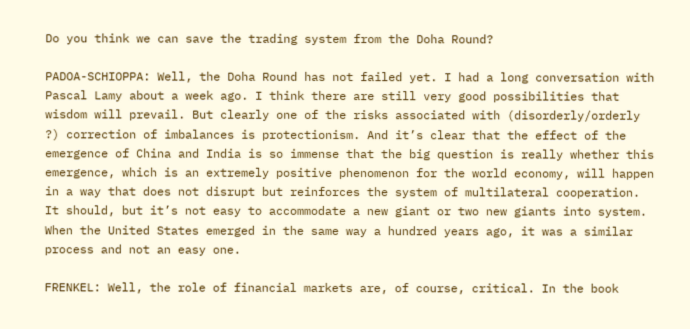Do you think we can save the trading system from the Doha Round?

PADOA-SCHIOPPA: Well, the Doha Round has not failed yet. I had a long conversation with Pascal Lamy about a week ago. I think there are still very good possibilities that wisdom will prevail. But clearly one of the risks associated with (disorderly/orderly ?) correction of imbalances is protectionism. And it’s clear that the effect of the emergence of China and India is so immense that the big question is really whether this emergence, which is an extremely positive phenomenon for the world economy, will happen in a way that does not disrupt but reinforces the system of multilateral cooperation. It should, but it’s not easy to accommodate a new giant or two new giants into system. When the United States emerged in the same way a hundred years ago, it was a similar process and not an easy one.

FRENKEL: Well, the role of financial markets are, of course, critical. In the book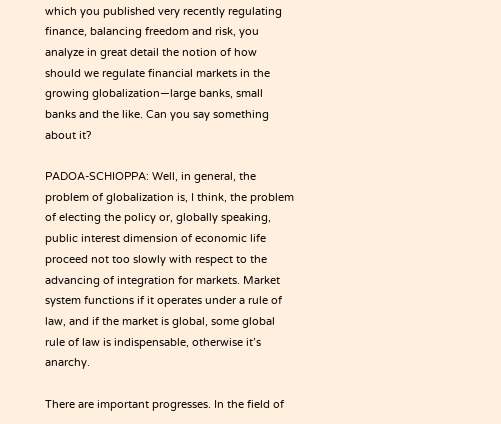which you published very recently regulating finance, balancing freedom and risk, you analyze in great detail the notion of how should we regulate financial markets in the growing globalization—large banks, small banks and the like. Can you say something about it?

PADOA-SCHIOPPA: Well, in general, the problem of globalization is, I think, the problem of electing the policy or, globally speaking, public interest dimension of economic life proceed not too slowly with respect to the advancing of integration for markets. Market system functions if it operates under a rule of law, and if the market is global, some global rule of law is indispensable, otherwise it’s anarchy.

There are important progresses. In the field of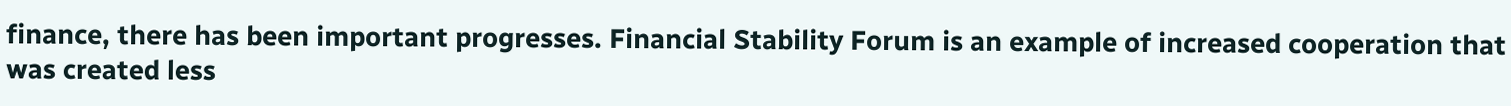finance, there has been important progresses. Financial Stability Forum is an example of increased cooperation that was created less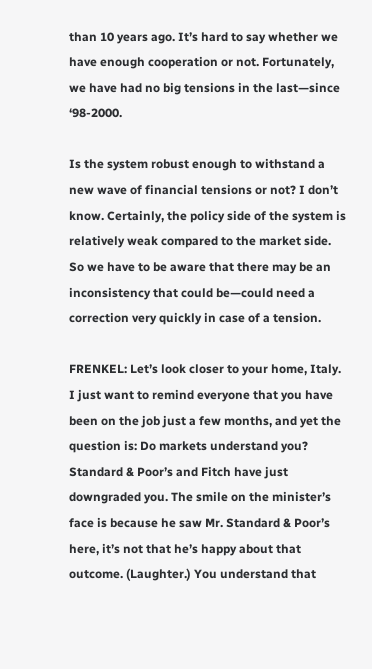than 10 years ago. It’s hard to say whether we have enough cooperation or not. Fortunately, we have had no big tensions in the last—since ‘98-2000.

Is the system robust enough to withstand a new wave of financial tensions or not? I don’t know. Certainly, the policy side of the system is relatively weak compared to the market side. So we have to be aware that there may be an inconsistency that could be—could need a correction very quickly in case of a tension.

FRENKEL: Let’s look closer to your home, Italy. I just want to remind everyone that you have been on the job just a few months, and yet the question is: Do markets understand you? Standard & Poor’s and Fitch have just downgraded you. The smile on the minister’s face is because he saw Mr. Standard & Poor’s here, it’s not that he’s happy about that outcome. (Laughter.) You understand that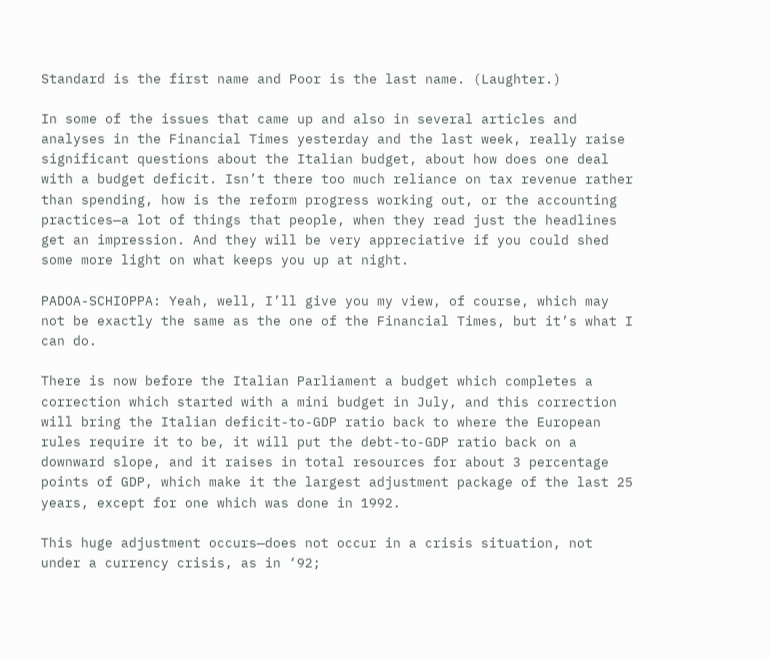Standard is the first name and Poor is the last name. (Laughter.)

In some of the issues that came up and also in several articles and analyses in the Financial Times yesterday and the last week, really raise significant questions about the Italian budget, about how does one deal with a budget deficit. Isn’t there too much reliance on tax revenue rather than spending, how is the reform progress working out, or the accounting practices—a lot of things that people, when they read just the headlines get an impression. And they will be very appreciative if you could shed some more light on what keeps you up at night.

PADOA-SCHIOPPA: Yeah, well, I’ll give you my view, of course, which may not be exactly the same as the one of the Financial Times, but it’s what I can do.

There is now before the Italian Parliament a budget which completes a correction which started with a mini budget in July, and this correction will bring the Italian deficit-to-GDP ratio back to where the European rules require it to be, it will put the debt-to-GDP ratio back on a downward slope, and it raises in total resources for about 3 percentage points of GDP, which make it the largest adjustment package of the last 25 years, except for one which was done in 1992.

This huge adjustment occurs—does not occur in a crisis situation, not under a currency crisis, as in ‘92;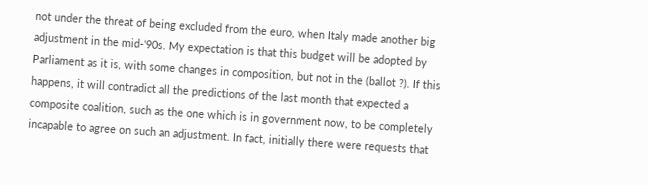not under the threat of being excluded from the euro, when Italy made another big adjustment in the mid-‘90s. My expectation is that this budget will be adopted by Parliament as it is, with some changes in composition, but not in the (ballot ?). If this happens, it will contradict all the predictions of the last month that expected a composite coalition, such as the one which is in government now, to be completely incapable to agree on such an adjustment. In fact, initially there were requests that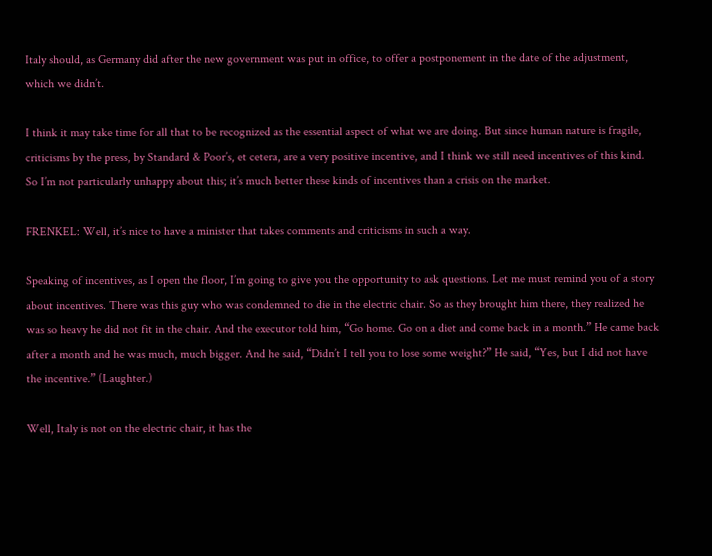Italy should, as Germany did after the new government was put in office, to offer a postponement in the date of the adjustment, which we didn’t.

I think it may take time for all that to be recognized as the essential aspect of what we are doing. But since human nature is fragile, criticisms by the press, by Standard & Poor’s, et cetera, are a very positive incentive, and I think we still need incentives of this kind. So I’m not particularly unhappy about this; it’s much better these kinds of incentives than a crisis on the market.

FRENKEL: Well, it’s nice to have a minister that takes comments and criticisms in such a way.

Speaking of incentives, as I open the floor, I’m going to give you the opportunity to ask questions. Let me must remind you of a story about incentives. There was this guy who was condemned to die in the electric chair. So as they brought him there, they realized he was so heavy he did not fit in the chair. And the executor told him, “Go home. Go on a diet and come back in a month.” He came back after a month and he was much, much bigger. And he said, “Didn’t I tell you to lose some weight?” He said, “Yes, but I did not have the incentive.” (Laughter.)

Well, Italy is not on the electric chair, it has the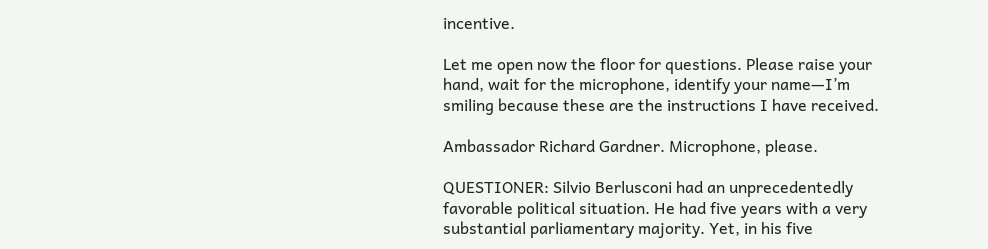incentive.

Let me open now the floor for questions. Please raise your hand, wait for the microphone, identify your name—I’m smiling because these are the instructions I have received.

Ambassador Richard Gardner. Microphone, please.

QUESTIONER: Silvio Berlusconi had an unprecedentedly favorable political situation. He had five years with a very substantial parliamentary majority. Yet, in his five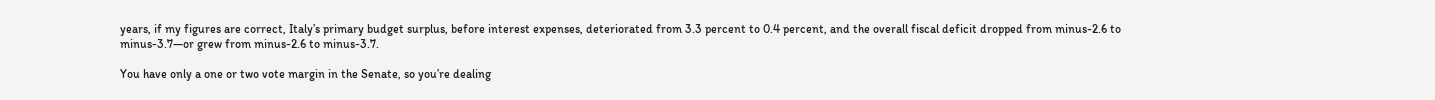years, if my figures are correct, Italy’s primary budget surplus, before interest expenses, deteriorated from 3.3 percent to 0.4 percent, and the overall fiscal deficit dropped from minus-2.6 to minus-3.7—or grew from minus-2.6 to minus-3.7.

You have only a one or two vote margin in the Senate, so you’re dealing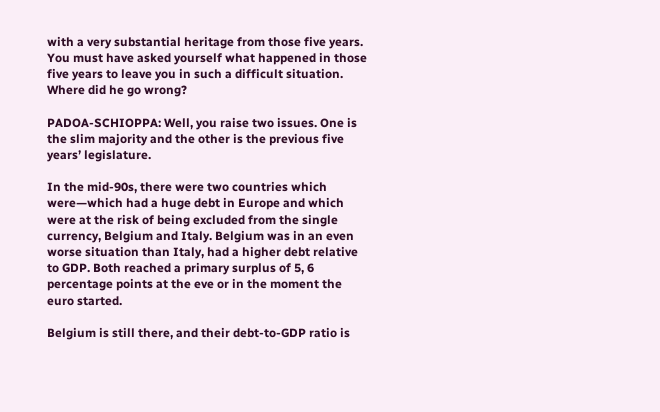with a very substantial heritage from those five years. You must have asked yourself what happened in those five years to leave you in such a difficult situation. Where did he go wrong?

PADOA-SCHIOPPA: Well, you raise two issues. One is the slim majority and the other is the previous five years’ legislature.

In the mid-90s, there were two countries which were—which had a huge debt in Europe and which were at the risk of being excluded from the single currency, Belgium and Italy. Belgium was in an even worse situation than Italy, had a higher debt relative to GDP. Both reached a primary surplus of 5, 6 percentage points at the eve or in the moment the euro started.

Belgium is still there, and their debt-to-GDP ratio is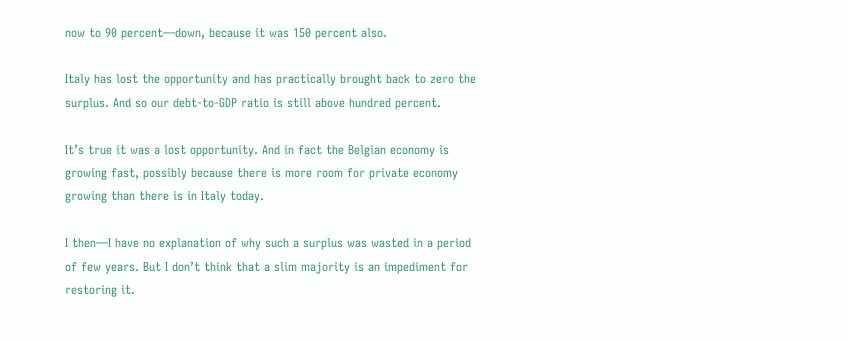now to 90 percent—down, because it was 150 percent also.

Italy has lost the opportunity and has practically brought back to zero the surplus. And so our debt-to-GDP ratio is still above hundred percent.

It’s true it was a lost opportunity. And in fact the Belgian economy is growing fast, possibly because there is more room for private economy growing than there is in Italy today.

I then—I have no explanation of why such a surplus was wasted in a period of few years. But I don’t think that a slim majority is an impediment for restoring it.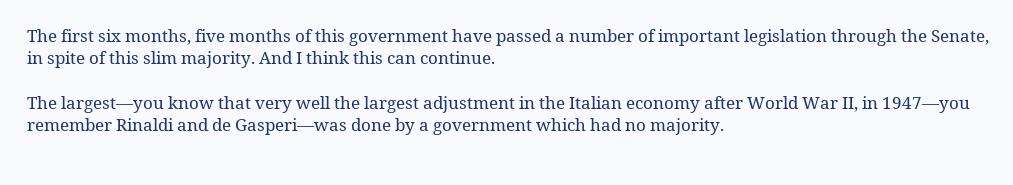The first six months, five months of this government have passed a number of important legislation through the Senate, in spite of this slim majority. And I think this can continue.

The largest—you know that very well the largest adjustment in the Italian economy after World War II, in 1947—you remember Rinaldi and de Gasperi—was done by a government which had no majority.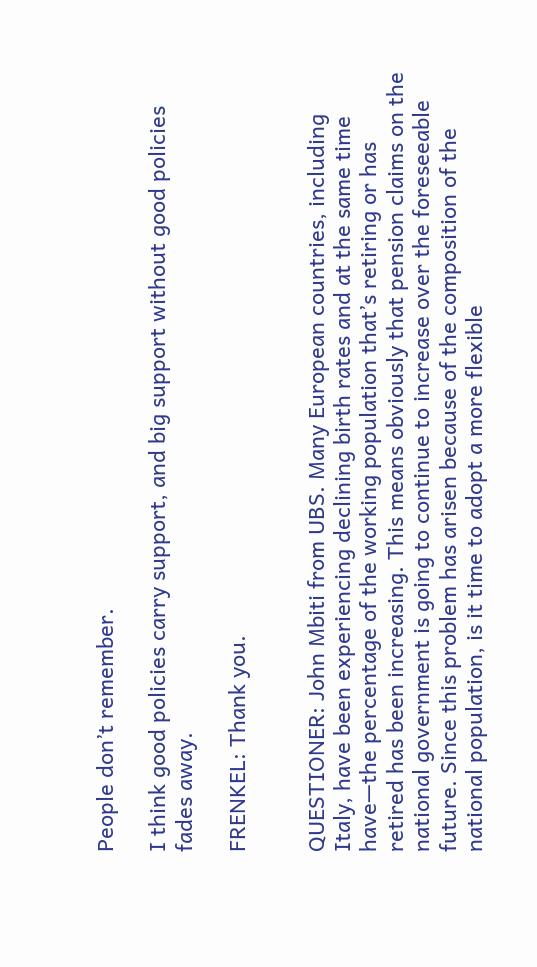People don’t remember.

I think good policies carry support, and big support without good policies fades away.

FRENKEL: Thank you.


QUESTIONER: John Mbiti from UBS. Many European countries, including Italy, have been experiencing declining birth rates and at the same time have—the percentage of the working population that’s retiring or has retired has been increasing. This means obviously that pension claims on the national government is going to continue to increase over the foreseeable future. Since this problem has arisen because of the composition of the national population, is it time to adopt a more flexible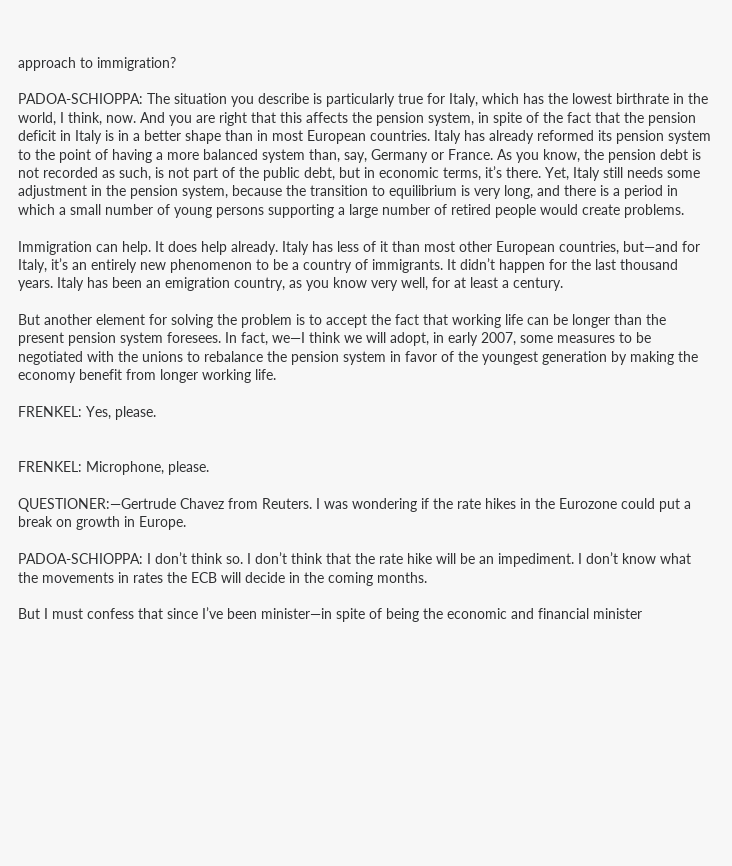approach to immigration?

PADOA-SCHIOPPA: The situation you describe is particularly true for Italy, which has the lowest birthrate in the world, I think, now. And you are right that this affects the pension system, in spite of the fact that the pension deficit in Italy is in a better shape than in most European countries. Italy has already reformed its pension system to the point of having a more balanced system than, say, Germany or France. As you know, the pension debt is not recorded as such, is not part of the public debt, but in economic terms, it’s there. Yet, Italy still needs some adjustment in the pension system, because the transition to equilibrium is very long, and there is a period in which a small number of young persons supporting a large number of retired people would create problems.

Immigration can help. It does help already. Italy has less of it than most other European countries, but—and for Italy, it’s an entirely new phenomenon to be a country of immigrants. It didn’t happen for the last thousand years. Italy has been an emigration country, as you know very well, for at least a century.

But another element for solving the problem is to accept the fact that working life can be longer than the present pension system foresees. In fact, we—I think we will adopt, in early 2007, some measures to be negotiated with the unions to rebalance the pension system in favor of the youngest generation by making the economy benefit from longer working life.

FRENKEL: Yes, please.


FRENKEL: Microphone, please.

QUESTIONER:—Gertrude Chavez from Reuters. I was wondering if the rate hikes in the Eurozone could put a break on growth in Europe.

PADOA-SCHIOPPA: I don’t think so. I don’t think that the rate hike will be an impediment. I don’t know what the movements in rates the ECB will decide in the coming months.

But I must confess that since I’ve been minister—in spite of being the economic and financial minister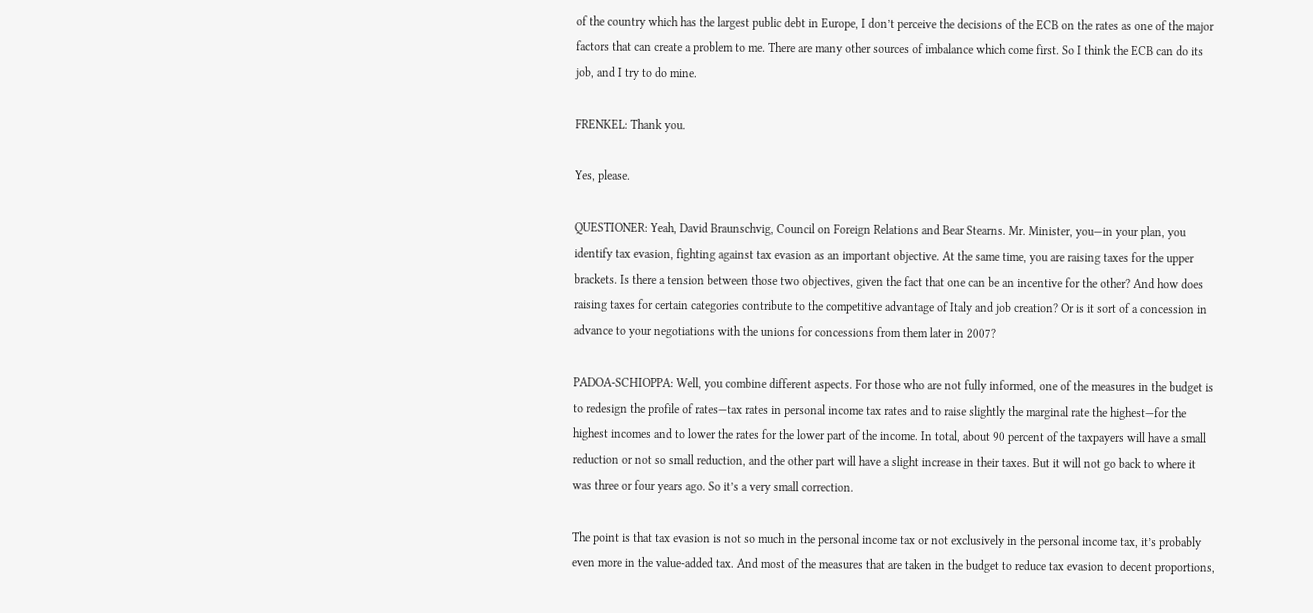of the country which has the largest public debt in Europe, I don’t perceive the decisions of the ECB on the rates as one of the major factors that can create a problem to me. There are many other sources of imbalance which come first. So I think the ECB can do its job, and I try to do mine.

FRENKEL: Thank you.

Yes, please.

QUESTIONER: Yeah, David Braunschvig, Council on Foreign Relations and Bear Stearns. Mr. Minister, you—in your plan, you identify tax evasion, fighting against tax evasion as an important objective. At the same time, you are raising taxes for the upper brackets. Is there a tension between those two objectives, given the fact that one can be an incentive for the other? And how does raising taxes for certain categories contribute to the competitive advantage of Italy and job creation? Or is it sort of a concession in advance to your negotiations with the unions for concessions from them later in 2007?

PADOA-SCHIOPPA: Well, you combine different aspects. For those who are not fully informed, one of the measures in the budget is to redesign the profile of rates—tax rates in personal income tax rates and to raise slightly the marginal rate the highest—for the highest incomes and to lower the rates for the lower part of the income. In total, about 90 percent of the taxpayers will have a small reduction or not so small reduction, and the other part will have a slight increase in their taxes. But it will not go back to where it was three or four years ago. So it’s a very small correction.

The point is that tax evasion is not so much in the personal income tax or not exclusively in the personal income tax, it’s probably even more in the value-added tax. And most of the measures that are taken in the budget to reduce tax evasion to decent proportions,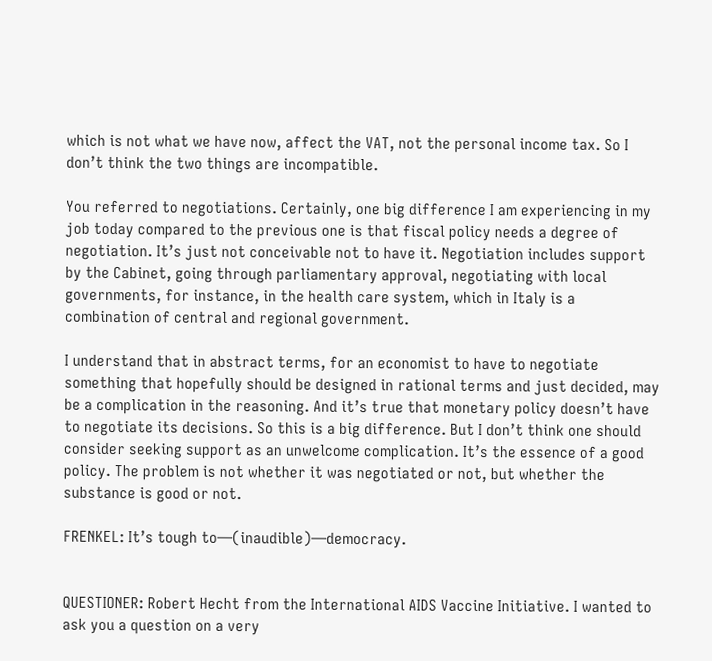which is not what we have now, affect the VAT, not the personal income tax. So I don’t think the two things are incompatible.

You referred to negotiations. Certainly, one big difference I am experiencing in my job today compared to the previous one is that fiscal policy needs a degree of negotiation. It’s just not conceivable not to have it. Negotiation includes support by the Cabinet, going through parliamentary approval, negotiating with local governments, for instance, in the health care system, which in Italy is a combination of central and regional government.

I understand that in abstract terms, for an economist to have to negotiate something that hopefully should be designed in rational terms and just decided, may be a complication in the reasoning. And it’s true that monetary policy doesn’t have to negotiate its decisions. So this is a big difference. But I don’t think one should consider seeking support as an unwelcome complication. It’s the essence of a good policy. The problem is not whether it was negotiated or not, but whether the substance is good or not.

FRENKEL: It’s tough to—(inaudible)—democracy.


QUESTIONER: Robert Hecht from the International AIDS Vaccine Initiative. I wanted to ask you a question on a very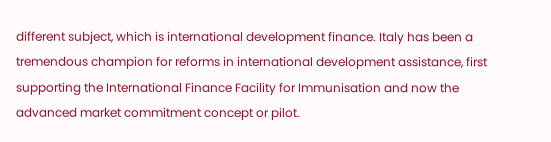different subject, which is international development finance. Italy has been a tremendous champion for reforms in international development assistance, first supporting the International Finance Facility for Immunisation and now the advanced market commitment concept or pilot.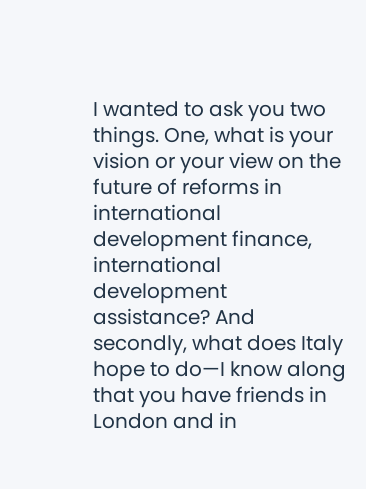I wanted to ask you two things. One, what is your vision or your view on the future of reforms in international development finance, international development assistance? And secondly, what does Italy hope to do—I know along that you have friends in London and in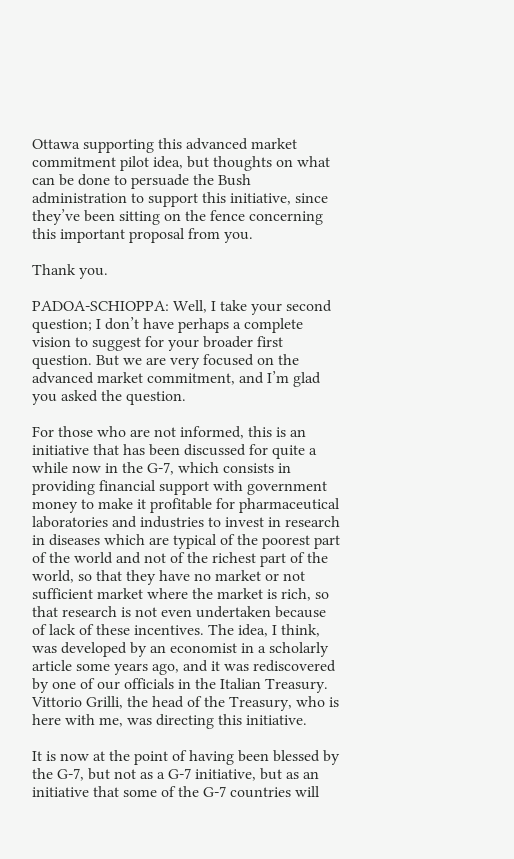Ottawa supporting this advanced market commitment pilot idea, but thoughts on what can be done to persuade the Bush administration to support this initiative, since they’ve been sitting on the fence concerning this important proposal from you.

Thank you.

PADOA-SCHIOPPA: Well, I take your second question; I don’t have perhaps a complete vision to suggest for your broader first question. But we are very focused on the advanced market commitment, and I’m glad you asked the question.

For those who are not informed, this is an initiative that has been discussed for quite a while now in the G-7, which consists in providing financial support with government money to make it profitable for pharmaceutical laboratories and industries to invest in research in diseases which are typical of the poorest part of the world and not of the richest part of the world, so that they have no market or not sufficient market where the market is rich, so that research is not even undertaken because of lack of these incentives. The idea, I think, was developed by an economist in a scholarly article some years ago, and it was rediscovered by one of our officials in the Italian Treasury. Vittorio Grilli, the head of the Treasury, who is here with me, was directing this initiative.

It is now at the point of having been blessed by the G-7, but not as a G-7 initiative, but as an initiative that some of the G-7 countries will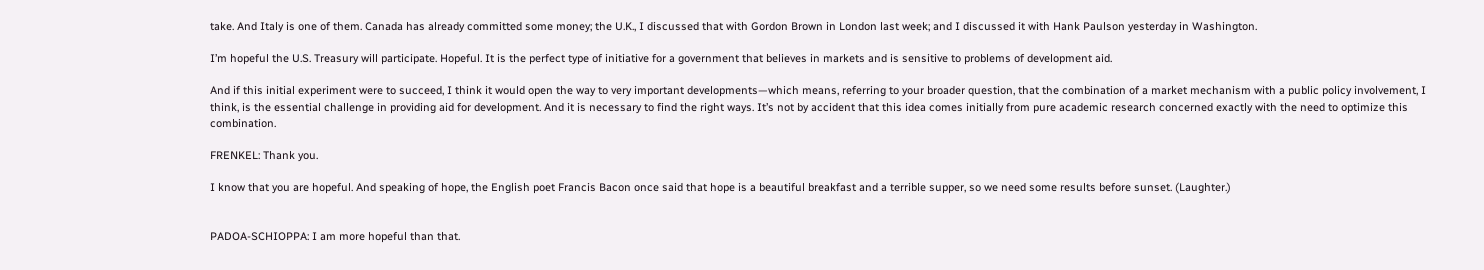take. And Italy is one of them. Canada has already committed some money; the U.K., I discussed that with Gordon Brown in London last week; and I discussed it with Hank Paulson yesterday in Washington.

I’m hopeful the U.S. Treasury will participate. Hopeful. It is the perfect type of initiative for a government that believes in markets and is sensitive to problems of development aid.

And if this initial experiment were to succeed, I think it would open the way to very important developments—which means, referring to your broader question, that the combination of a market mechanism with a public policy involvement, I think, is the essential challenge in providing aid for development. And it is necessary to find the right ways. It’s not by accident that this idea comes initially from pure academic research concerned exactly with the need to optimize this combination.

FRENKEL: Thank you.

I know that you are hopeful. And speaking of hope, the English poet Francis Bacon once said that hope is a beautiful breakfast and a terrible supper, so we need some results before sunset. (Laughter.)


PADOA-SCHIOPPA: I am more hopeful than that.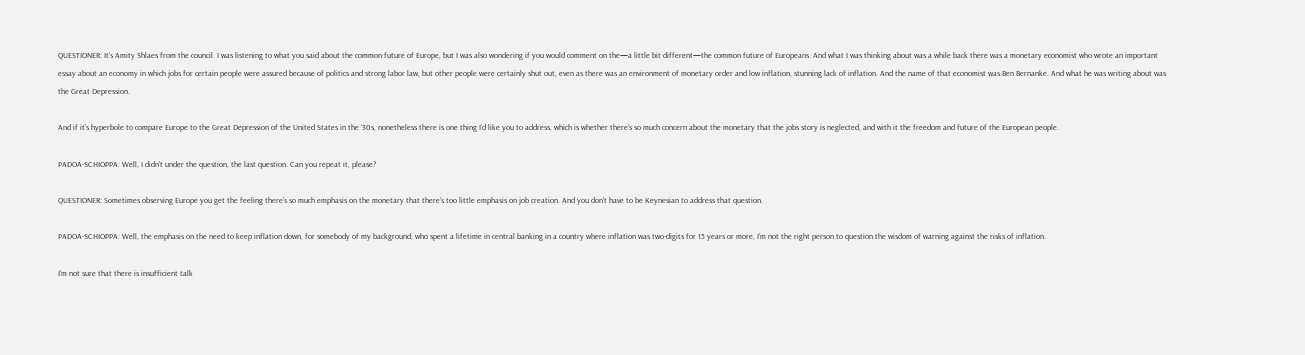QUESTIONER: It’s Amity Shlaes from the council. I was listening to what you said about the common future of Europe, but I was also wondering if you would comment on the—a little bit different—the common future of Europeans. And what I was thinking about was a while back there was a monetary economist who wrote an important essay about an economy in which jobs for certain people were assured because of politics and strong labor law, but other people were certainly shut out, even as there was an environment of monetary order and low inflation, stunning lack of inflation. And the name of that economist was Ben Bernanke. And what he was writing about was the Great Depression.

And if it’s hyperbole to compare Europe to the Great Depression of the United States in the ‘30s, nonetheless there is one thing I’d like you to address, which is whether there’s so much concern about the monetary that the jobs story is neglected, and with it the freedom and future of the European people.

PADOA-SCHIOPPA: Well, I didn’t under the question, the last question. Can you repeat it, please?

QUESTIONER: Sometimes observing Europe you get the feeling there’s so much emphasis on the monetary that there’s too little emphasis on job creation. And you don’t have to be Keynesian to address that question.

PADOA-SCHIOPPA: Well, the emphasis on the need to keep inflation down, for somebody of my background, who spent a lifetime in central banking in a country where inflation was two-digits for 15 years or more, I’m not the right person to question the wisdom of warning against the risks of inflation.

I’m not sure that there is insufficient talk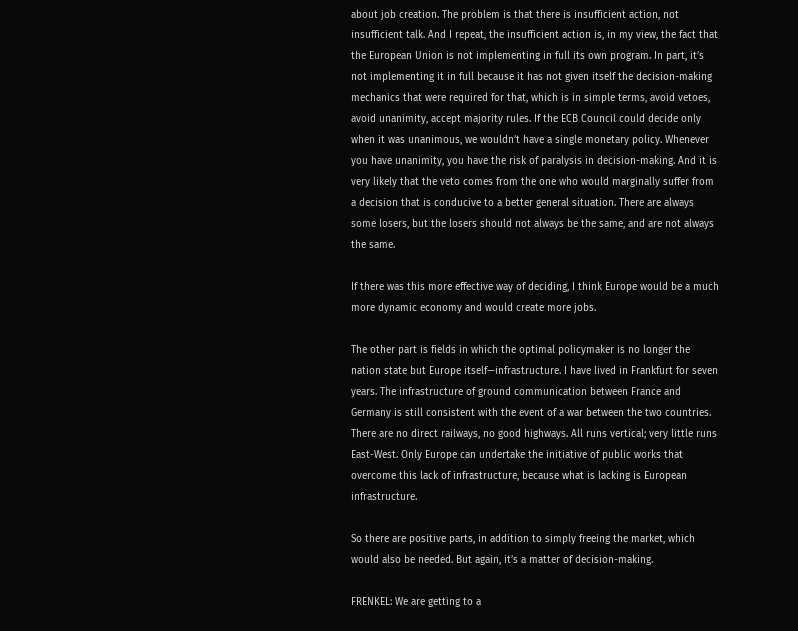about job creation. The problem is that there is insufficient action, not insufficient talk. And I repeat, the insufficient action is, in my view, the fact that the European Union is not implementing in full its own program. In part, it’s not implementing it in full because it has not given itself the decision-making mechanics that were required for that, which is in simple terms, avoid vetoes, avoid unanimity, accept majority rules. If the ECB Council could decide only when it was unanimous, we wouldn’t have a single monetary policy. Whenever you have unanimity, you have the risk of paralysis in decision-making. And it is very likely that the veto comes from the one who would marginally suffer from a decision that is conducive to a better general situation. There are always some losers, but the losers should not always be the same, and are not always the same.

If there was this more effective way of deciding, I think Europe would be a much more dynamic economy and would create more jobs.

The other part is fields in which the optimal policymaker is no longer the nation state but Europe itself—infrastructure. I have lived in Frankfurt for seven years. The infrastructure of ground communication between France and Germany is still consistent with the event of a war between the two countries. There are no direct railways, no good highways. All runs vertical; very little runs East-West. Only Europe can undertake the initiative of public works that overcome this lack of infrastructure, because what is lacking is European infrastructure.

So there are positive parts, in addition to simply freeing the market, which would also be needed. But again, it’s a matter of decision-making.

FRENKEL: We are getting to a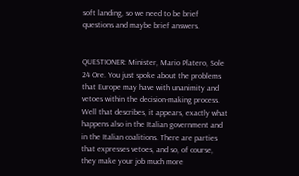soft landing, so we need to be brief questions and maybe brief answers.


QUESTIONER: Minister, Mario Platero, Sole 24 Ore. You just spoke about the problems that Europe may have with unanimity and vetoes within the decision-making process. Well that describes, it appears, exactly what happens also in the Italian government and in the Italian coalitions. There are parties that expresses vetoes, and so, of course, they make your job much more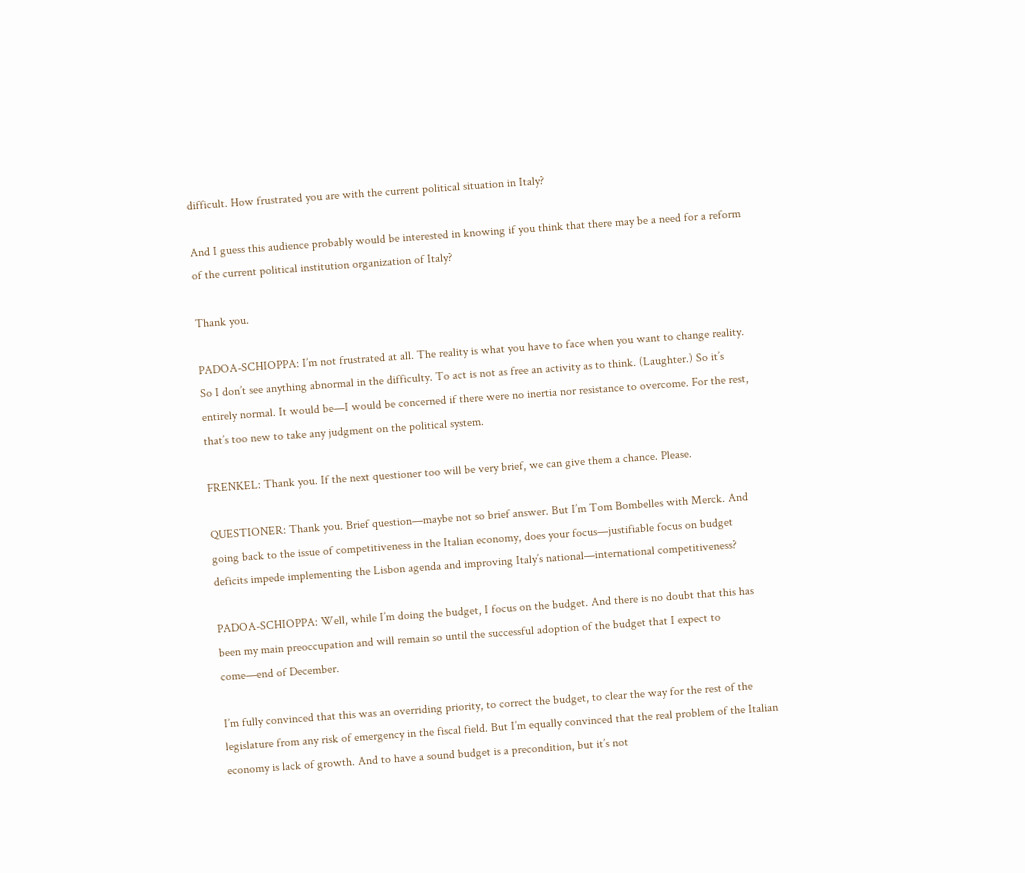difficult. How frustrated you are with the current political situation in Italy?

And I guess this audience probably would be interested in knowing if you think that there may be a need for a reform of the current political institution organization of Italy?

Thank you.

PADOA-SCHIOPPA: I’m not frustrated at all. The reality is what you have to face when you want to change reality. So I don’t see anything abnormal in the difficulty. To act is not as free an activity as to think. (Laughter.) So it’s entirely normal. It would be—I would be concerned if there were no inertia nor resistance to overcome. For the rest, that’s too new to take any judgment on the political system.

FRENKEL: Thank you. If the next questioner too will be very brief, we can give them a chance. Please.

QUESTIONER: Thank you. Brief question—maybe not so brief answer. But I’m Tom Bombelles with Merck. And going back to the issue of competitiveness in the Italian economy, does your focus—justifiable focus on budget deficits impede implementing the Lisbon agenda and improving Italy’s national—international competitiveness?

PADOA-SCHIOPPA: Well, while I’m doing the budget, I focus on the budget. And there is no doubt that this has been my main preoccupation and will remain so until the successful adoption of the budget that I expect to come—end of December.

I’m fully convinced that this was an overriding priority, to correct the budget, to clear the way for the rest of the legislature from any risk of emergency in the fiscal field. But I’m equally convinced that the real problem of the Italian economy is lack of growth. And to have a sound budget is a precondition, but it’s not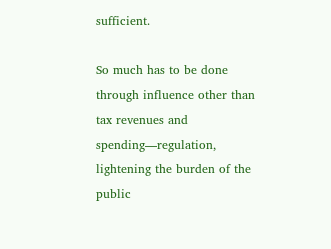sufficient.

So much has to be done through influence other than tax revenues and spending—regulation, lightening the burden of the public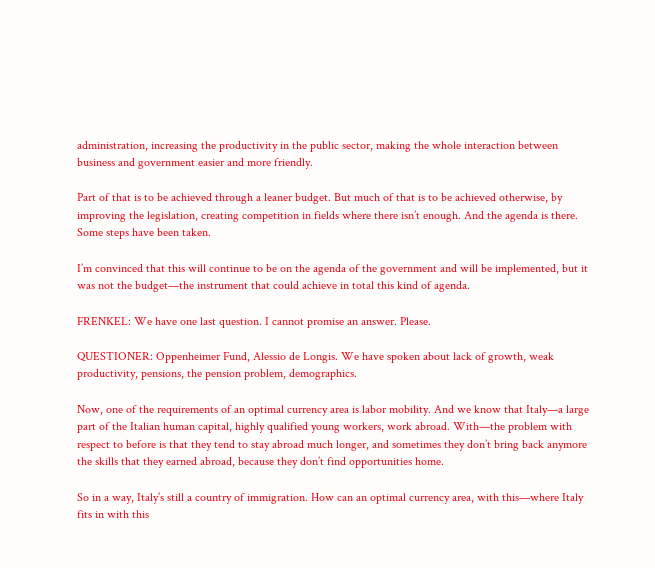administration, increasing the productivity in the public sector, making the whole interaction between business and government easier and more friendly.

Part of that is to be achieved through a leaner budget. But much of that is to be achieved otherwise, by improving the legislation, creating competition in fields where there isn’t enough. And the agenda is there. Some steps have been taken.

I’m convinced that this will continue to be on the agenda of the government and will be implemented, but it was not the budget—the instrument that could achieve in total this kind of agenda.

FRENKEL: We have one last question. I cannot promise an answer. Please.

QUESTIONER: Oppenheimer Fund, Alessio de Longis. We have spoken about lack of growth, weak productivity, pensions, the pension problem, demographics.

Now, one of the requirements of an optimal currency area is labor mobility. And we know that Italy—a large part of the Italian human capital, highly qualified young workers, work abroad. With—the problem with respect to before is that they tend to stay abroad much longer, and sometimes they don’t bring back anymore the skills that they earned abroad, because they don’t find opportunities home.

So in a way, Italy’s still a country of immigration. How can an optimal currency area, with this—where Italy fits in with this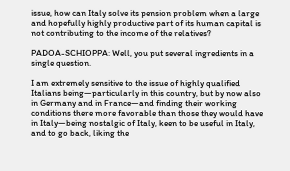issue, how can Italy solve its pension problem when a large and hopefully highly productive part of its human capital is not contributing to the income of the relatives?

PADOA-SCHIOPPA: Well, you put several ingredients in a single question.

I am extremely sensitive to the issue of highly qualified Italians being—particularly in this country, but by now also in Germany and in France—and finding their working conditions there more favorable than those they would have in Italy—being nostalgic of Italy, keen to be useful in Italy, and to go back, liking the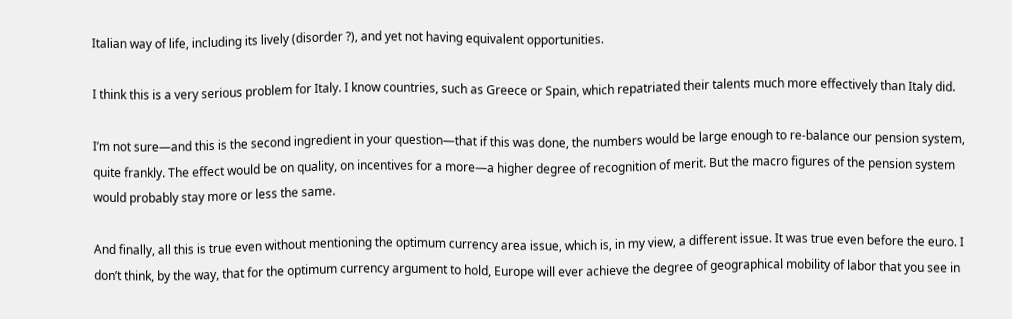Italian way of life, including its lively (disorder ?), and yet not having equivalent opportunities.

I think this is a very serious problem for Italy. I know countries, such as Greece or Spain, which repatriated their talents much more effectively than Italy did.

I’m not sure—and this is the second ingredient in your question—that if this was done, the numbers would be large enough to re-balance our pension system, quite frankly. The effect would be on quality, on incentives for a more—a higher degree of recognition of merit. But the macro figures of the pension system would probably stay more or less the same.

And finally, all this is true even without mentioning the optimum currency area issue, which is, in my view, a different issue. It was true even before the euro. I don’t think, by the way, that for the optimum currency argument to hold, Europe will ever achieve the degree of geographical mobility of labor that you see in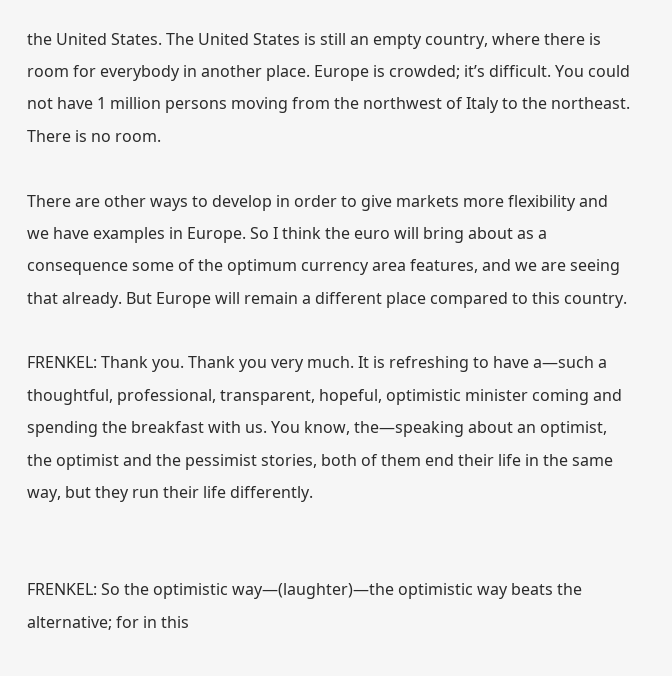the United States. The United States is still an empty country, where there is room for everybody in another place. Europe is crowded; it’s difficult. You could not have 1 million persons moving from the northwest of Italy to the northeast. There is no room.

There are other ways to develop in order to give markets more flexibility and we have examples in Europe. So I think the euro will bring about as a consequence some of the optimum currency area features, and we are seeing that already. But Europe will remain a different place compared to this country.

FRENKEL: Thank you. Thank you very much. It is refreshing to have a—such a thoughtful, professional, transparent, hopeful, optimistic minister coming and spending the breakfast with us. You know, the—speaking about an optimist, the optimist and the pessimist stories, both of them end their life in the same way, but they run their life differently.


FRENKEL: So the optimistic way—(laughter)—the optimistic way beats the alternative; for in this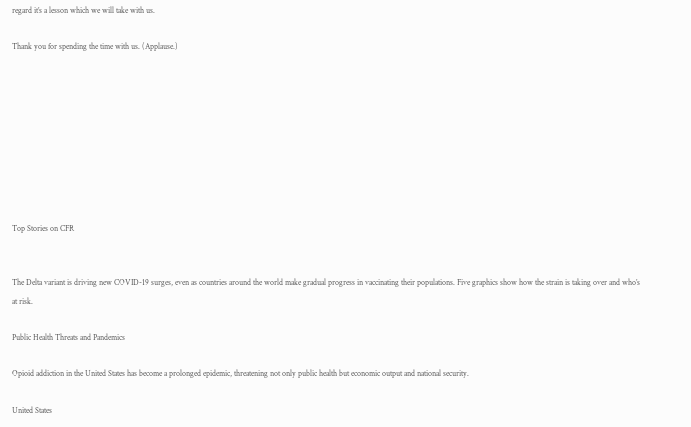regard it’s a lesson which we will take with us.

Thank you for spending the time with us. (Applause.)









Top Stories on CFR


The Delta variant is driving new COVID-19 surges, even as countries around the world make gradual progress in vaccinating their populations. Five graphics show how the strain is taking over and who’s at risk.

Public Health Threats and Pandemics

Opioid addiction in the United States has become a prolonged epidemic, threatening not only public health but economic output and national security.

United States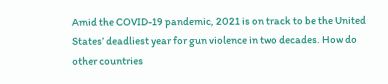Amid the COVID-19 pandemic, 2021 is on track to be the United States’ deadliest year for gun violence in two decades. How do other countries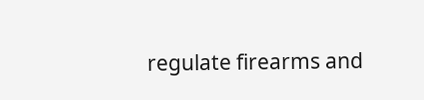regulate firearms and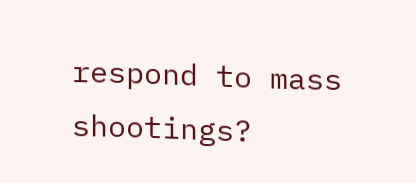respond to mass shootings?